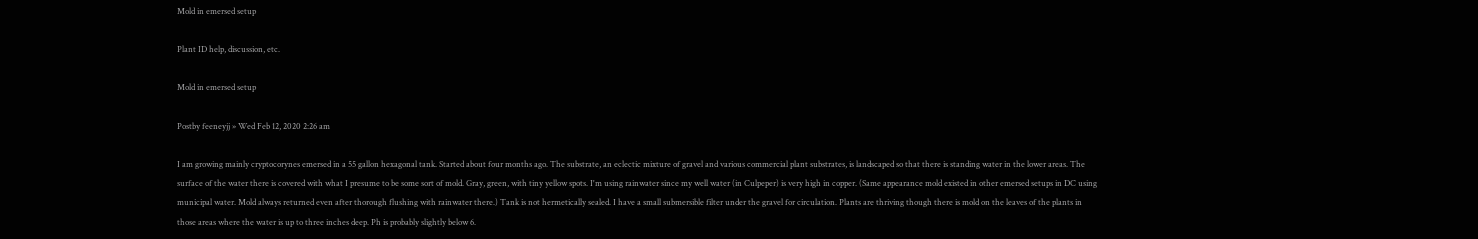Mold in emersed setup

Plant ID help, discussion, etc.

Mold in emersed setup

Postby feeneyjj » Wed Feb 12, 2020 2:26 am

I am growing mainly cryptocorynes emersed in a 55 gallon hexagonal tank. Started about four months ago. The substrate, an eclectic mixture of gravel and various commercial plant substrates, is landscaped so that there is standing water in the lower areas. The surface of the water there is covered with what I presume to be some sort of mold. Gray, green, with tiny yellow spots. I'm using rainwater since my well water (in Culpeper) is very high in copper. (Same appearance mold existed in other emersed setups in DC using municipal water. Mold always returned even after thorough flushing with rainwater there.) Tank is not hermetically sealed. I have a small submersible filter under the gravel for circulation. Plants are thriving though there is mold on the leaves of the plants in those areas where the water is up to three inches deep. Ph is probably slightly below 6.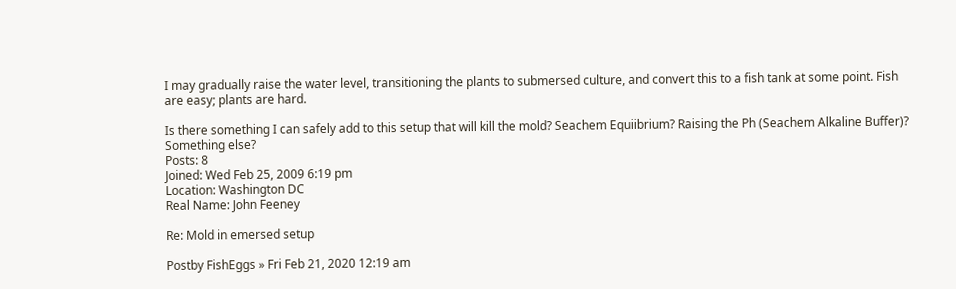I may gradually raise the water level, transitioning the plants to submersed culture, and convert this to a fish tank at some point. Fish are easy; plants are hard.

Is there something I can safely add to this setup that will kill the mold? Seachem Equiibrium? Raising the Ph (Seachem Alkaline Buffer)? Something else?
Posts: 8
Joined: Wed Feb 25, 2009 6:19 pm
Location: Washington DC
Real Name: John Feeney

Re: Mold in emersed setup

Postby FishEggs » Fri Feb 21, 2020 12:19 am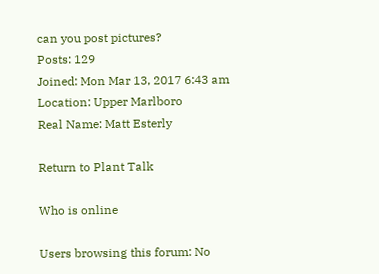can you post pictures?
Posts: 129
Joined: Mon Mar 13, 2017 6:43 am
Location: Upper Marlboro
Real Name: Matt Esterly

Return to Plant Talk

Who is online

Users browsing this forum: No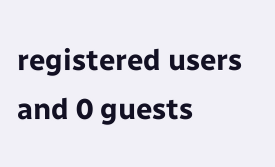registered users and 0 guests